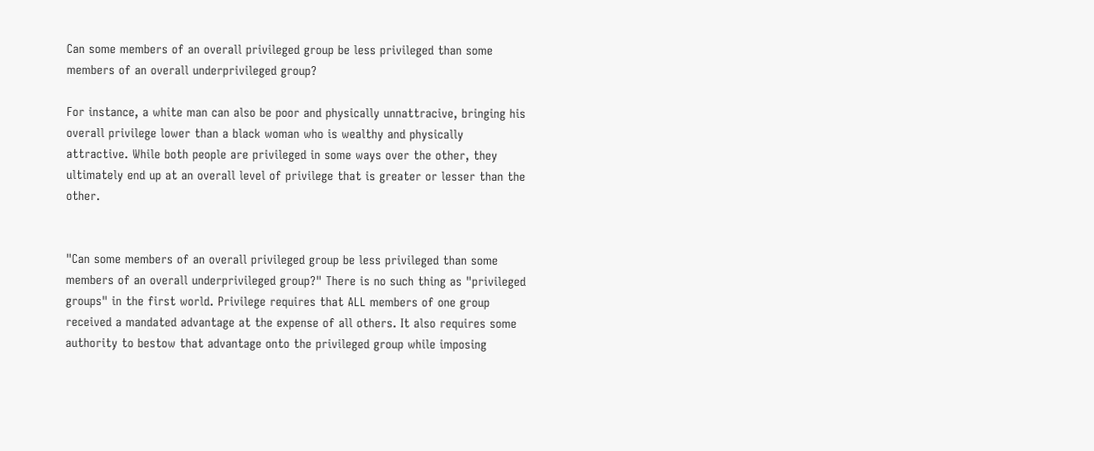Can some members of an overall privileged group be less privileged than some members of an overall underprivileged group?

For instance, a white man can also be poor and physically unnattracive, bringing his overall privilege lower than a black woman who is wealthy and physically attractive. While both people are privileged in some ways over the other, they ultimately end up at an overall level of privilege that is greater or lesser than the other.


"Can some members of an overall privileged group be less privileged than some members of an overall underprivileged group?" There is no such thing as "privileged groups" in the first world. Privilege requires that ALL members of one group received a mandated advantage at the expense of all others. It also requires some authority to bestow that advantage onto the privileged group while imposing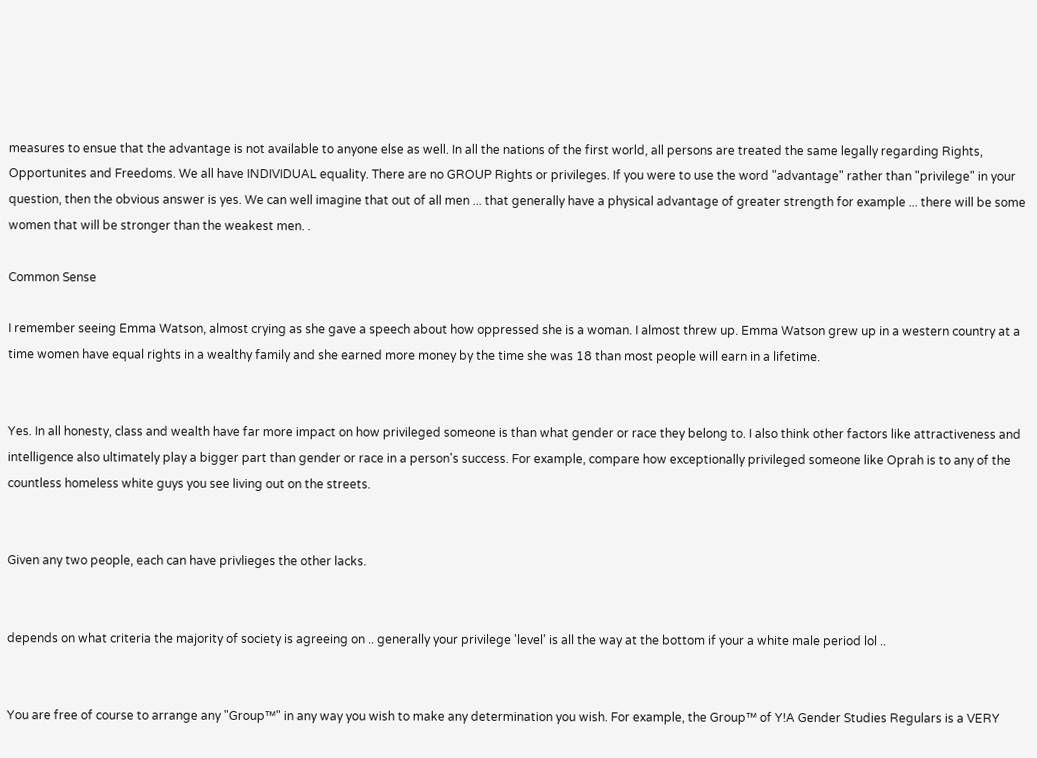measures to ensue that the advantage is not available to anyone else as well. In all the nations of the first world, all persons are treated the same legally regarding Rights, Opportunites and Freedoms. We all have INDIVIDUAL equality. There are no GROUP Rights or privileges. If you were to use the word "advantage" rather than "privilege" in your question, then the obvious answer is yes. We can well imagine that out of all men ... that generally have a physical advantage of greater strength for example ... there will be some women that will be stronger than the weakest men. .

Common Sense

I remember seeing Emma Watson, almost crying as she gave a speech about how oppressed she is a woman. I almost threw up. Emma Watson grew up in a western country at a time women have equal rights in a wealthy family and she earned more money by the time she was 18 than most people will earn in a lifetime.


Yes. In all honesty, class and wealth have far more impact on how privileged someone is than what gender or race they belong to. I also think other factors like attractiveness and intelligence also ultimately play a bigger part than gender or race in a person's success. For example, compare how exceptionally privileged someone like Oprah is to any of the countless homeless white guys you see living out on the streets.


Given any two people, each can have privlieges the other lacks.


depends on what criteria the majority of society is agreeing on .. generally your privilege 'level' is all the way at the bottom if your a white male period lol ..


You are free of course to arrange any "Group™" in any way you wish to make any determination you wish. For example, the Group™ of Y!A Gender Studies Regulars is a VERY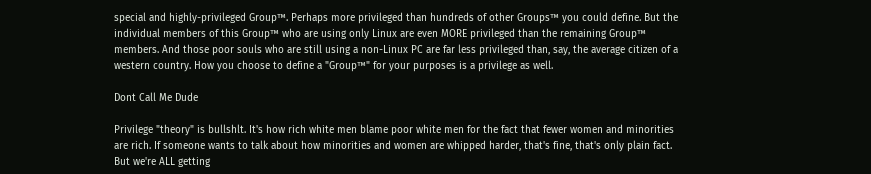special and highly-privileged Group™. Perhaps more privileged than hundreds of other Groups™ you could define. But the individual members of this Group™ who are using only Linux are even MORE privileged than the remaining Group™ members. And those poor souls who are still using a non-Linux PC are far less privileged than, say, the average citizen of a western country. How you choose to define a "Group™" for your purposes is a privilege as well.

Dont Call Me Dude

Privilege "theory" is bullshlt. It's how rich white men blame poor white men for the fact that fewer women and minorities are rich. If someone wants to talk about how minorities and women are whipped harder, that's fine, that's only plain fact. But we're ALL getting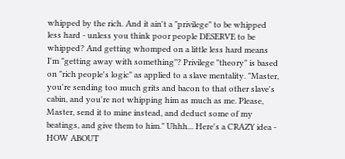whipped by the rich. And it ain't a "privilege" to be whipped less hard - unless you think poor people DESERVE to be whipped? And getting whomped on a little less hard means I'm "getting away with something"? Privilege "theory" is based on "rich people's logic" as applied to a slave mentality. "Master, you're sending too much grits and bacon to that other slave's cabin, and you're not whipping him as much as me. Please, Master, send it to mine instead, and deduct some of my beatings, and give them to him." Uhhh... Here's a CRAZY idea - HOW ABOUT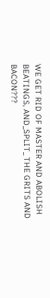WE GET RID OF MASTER AND ABOLISH BEATINGS, AND_SPLIT_ THE GRITS AND BACON???